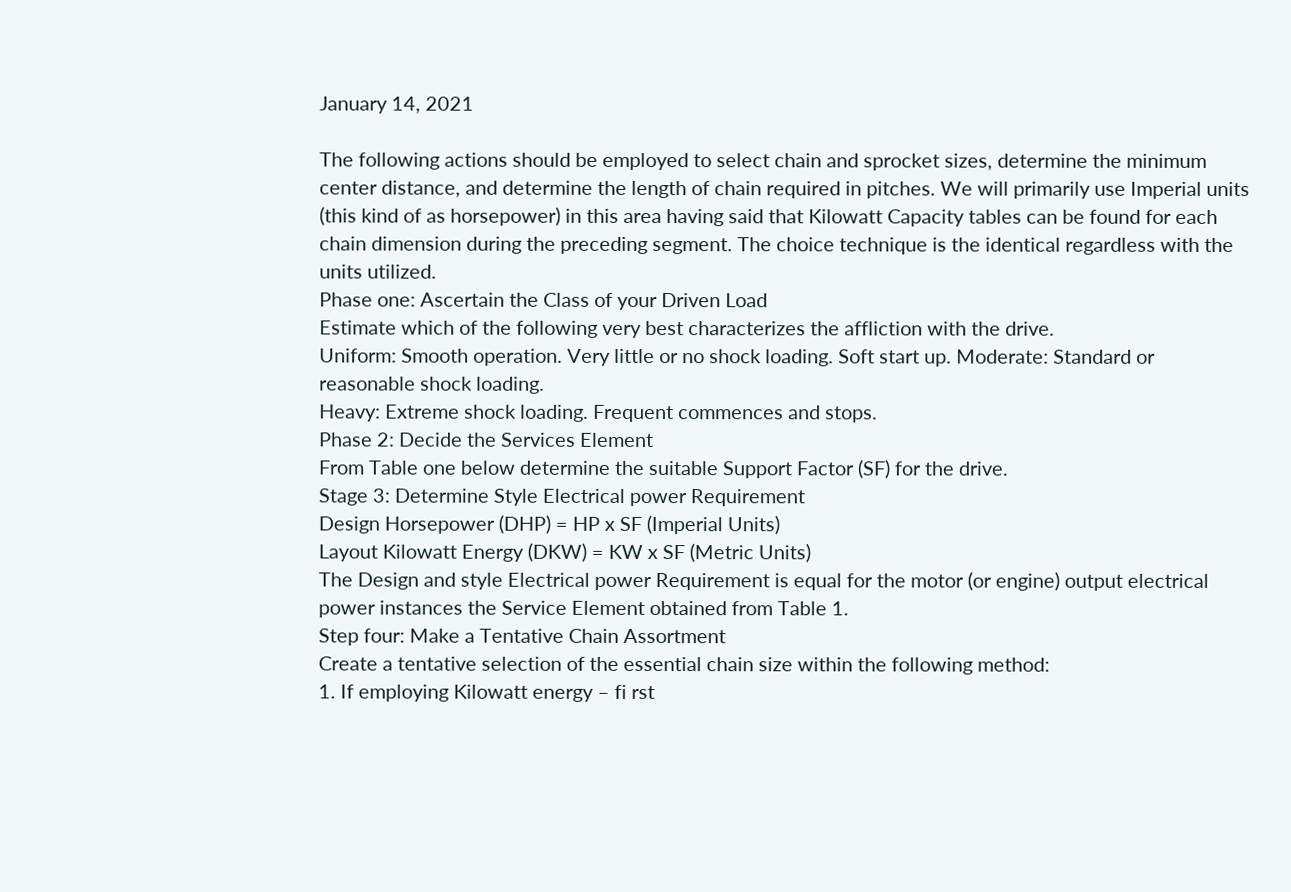January 14, 2021

The following actions should be employed to select chain and sprocket sizes, determine the minimum center distance, and determine the length of chain required in pitches. We will primarily use Imperial units (this kind of as horsepower) in this area having said that Kilowatt Capacity tables can be found for each chain dimension during the preceding segment. The choice technique is the identical regardless with the units utilized.
Phase one: Ascertain the Class of your Driven Load
Estimate which of the following very best characterizes the affliction with the drive.
Uniform: Smooth operation. Very little or no shock loading. Soft start up. Moderate: Standard or reasonable shock loading.
Heavy: Extreme shock loading. Frequent commences and stops.
Phase 2: Decide the Services Element
From Table one below determine the suitable Support Factor (SF) for the drive.
Stage 3: Determine Style Electrical power Requirement
Design Horsepower (DHP) = HP x SF (Imperial Units)
Layout Kilowatt Energy (DKW) = KW x SF (Metric Units)
The Design and style Electrical power Requirement is equal for the motor (or engine) output electrical power instances the Service Element obtained from Table 1.
Step four: Make a Tentative Chain Assortment
Create a tentative selection of the essential chain size within the following method:
1. If employing Kilowatt energy – fi rst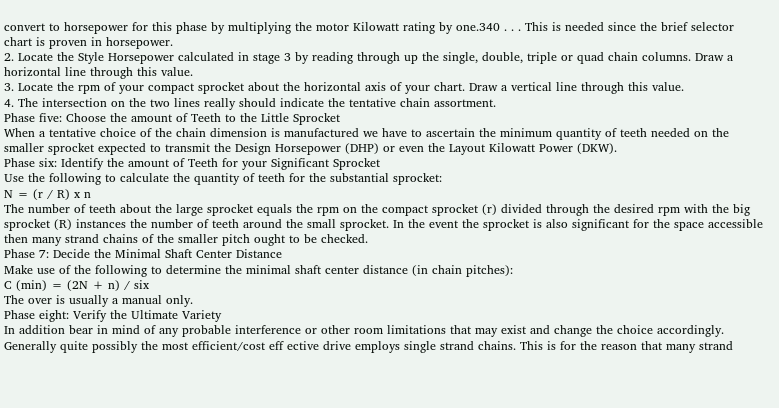convert to horsepower for this phase by multiplying the motor Kilowatt rating by one.340 . . . This is needed since the brief selector chart is proven in horsepower.
2. Locate the Style Horsepower calculated in stage 3 by reading through up the single, double, triple or quad chain columns. Draw a horizontal line through this value.
3. Locate the rpm of your compact sprocket about the horizontal axis of your chart. Draw a vertical line through this value.
4. The intersection on the two lines really should indicate the tentative chain assortment.
Phase five: Choose the amount of Teeth to the Little Sprocket
When a tentative choice of the chain dimension is manufactured we have to ascertain the minimum quantity of teeth needed on the smaller sprocket expected to transmit the Design Horsepower (DHP) or even the Layout Kilowatt Power (DKW).
Phase six: Identify the amount of Teeth for your Significant Sprocket
Use the following to calculate the quantity of teeth for the substantial sprocket:
N = (r / R) x n
The number of teeth about the large sprocket equals the rpm on the compact sprocket (r) divided through the desired rpm with the big sprocket (R) instances the number of teeth around the small sprocket. In the event the sprocket is also significant for the space accessible then many strand chains of the smaller pitch ought to be checked.
Phase 7: Decide the Minimal Shaft Center Distance
Make use of the following to determine the minimal shaft center distance (in chain pitches):
C (min) = (2N + n) / six
The over is usually a manual only.
Phase eight: Verify the Ultimate Variety
In addition bear in mind of any probable interference or other room limitations that may exist and change the choice accordingly. Generally quite possibly the most efficient/cost eff ective drive employs single strand chains. This is for the reason that many strand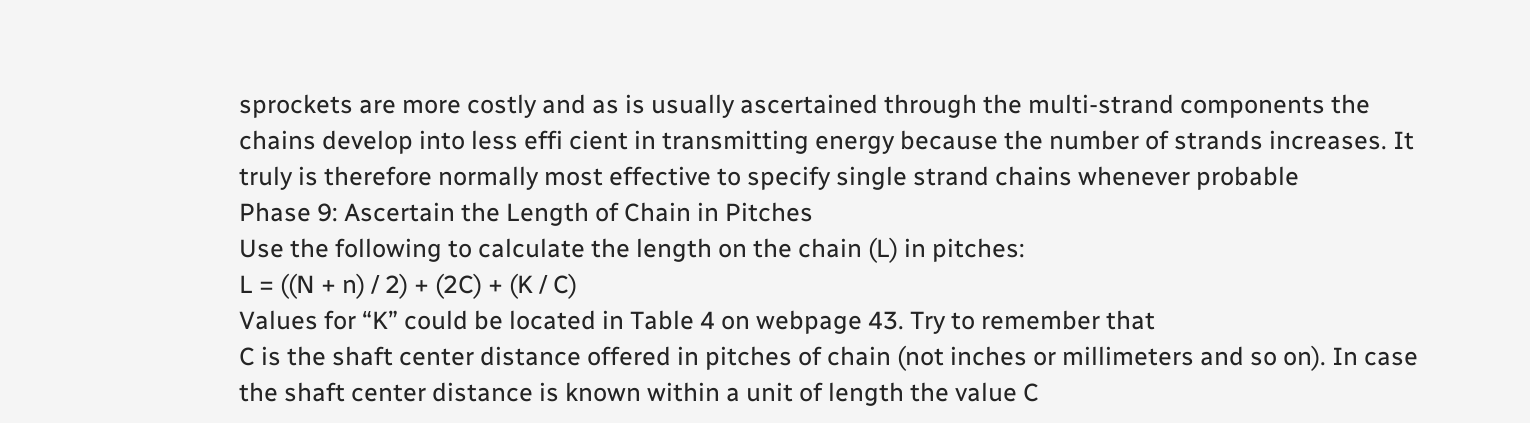sprockets are more costly and as is usually ascertained through the multi-strand components the chains develop into less effi cient in transmitting energy because the number of strands increases. It truly is therefore normally most effective to specify single strand chains whenever probable
Phase 9: Ascertain the Length of Chain in Pitches
Use the following to calculate the length on the chain (L) in pitches:
L = ((N + n) / 2) + (2C) + (K / C)
Values for “K” could be located in Table 4 on webpage 43. Try to remember that
C is the shaft center distance offered in pitches of chain (not inches or millimeters and so on). In case the shaft center distance is known within a unit of length the value C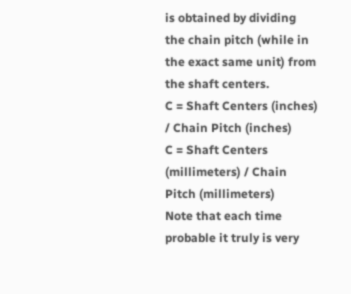is obtained by dividing the chain pitch (while in the exact same unit) from the shaft centers.
C = Shaft Centers (inches) / Chain Pitch (inches)
C = Shaft Centers (millimeters) / Chain Pitch (millimeters)
Note that each time probable it truly is very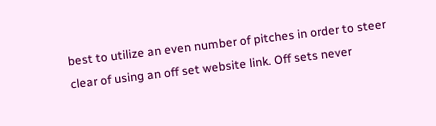best to utilize an even number of pitches in order to steer clear of using an off set website link. Off sets never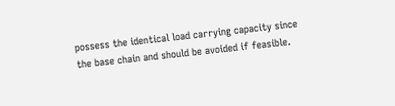possess the identical load carrying capacity since the base chain and should be avoided if feasible.